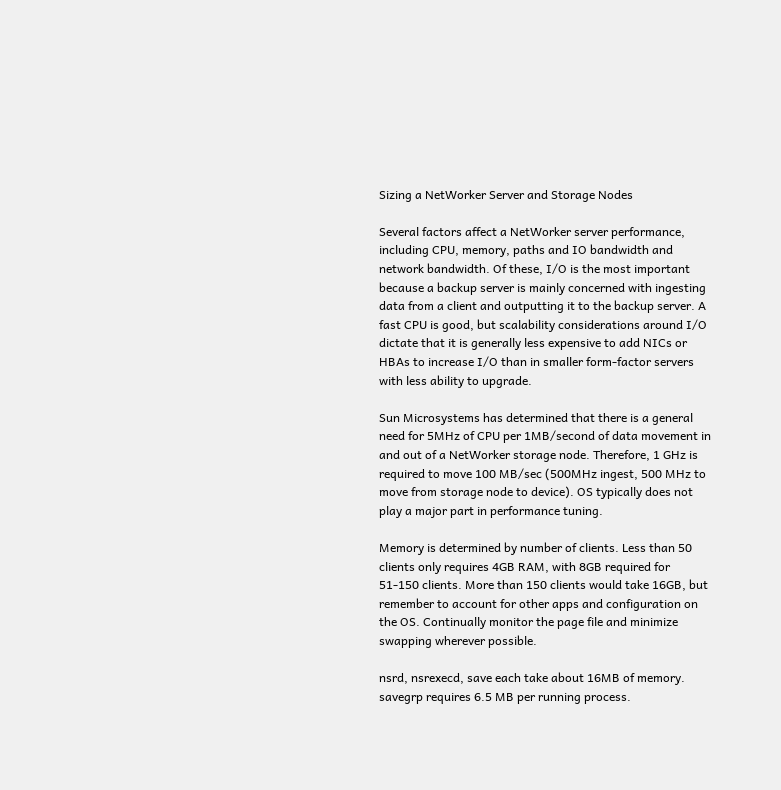Sizing a NetWorker Server and Storage Nodes

Several factors affect a NetWorker server performance, including CPU, memory, paths and IO bandwidth and network bandwidth. Of these, I/O is the most important because a backup server is mainly concerned with ingesting data from a client and outputting it to the backup server. A fast CPU is good, but scalability considerations around I/O dictate that it is generally less expensive to add NICs or HBAs to increase I/O than in smaller form-factor servers with less ability to upgrade.

Sun Microsystems has determined that there is a general need for 5MHz of CPU per 1MB/second of data movement in and out of a NetWorker storage node. Therefore, 1 GHz is required to move 100 MB/sec (500MHz ingest, 500 MHz to move from storage node to device). OS typically does not play a major part in performance tuning.

Memory is determined by number of clients. Less than 50 clients only requires 4GB RAM, with 8GB required for 51-150 clients. More than 150 clients would take 16GB, but remember to account for other apps and configuration on the OS. Continually monitor the page file and minimize swapping wherever possible.

nsrd, nsrexecd, save each take about 16MB of memory. savegrp requires 6.5 MB per running process.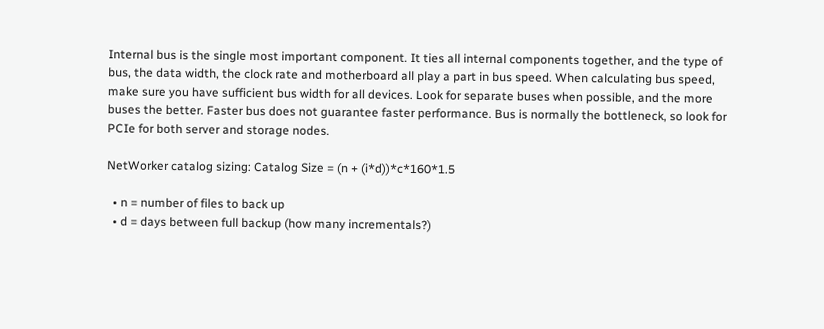Internal bus is the single most important component. It ties all internal components together, and the type of bus, the data width, the clock rate and motherboard all play a part in bus speed. When calculating bus speed, make sure you have sufficient bus width for all devices. Look for separate buses when possible, and the more buses the better. Faster bus does not guarantee faster performance. Bus is normally the bottleneck, so look for PCIe for both server and storage nodes.

NetWorker catalog sizing: Catalog Size = (n + (i*d))*c*160*1.5

  • n = number of files to back up
  • d = days between full backup (how many incrementals?)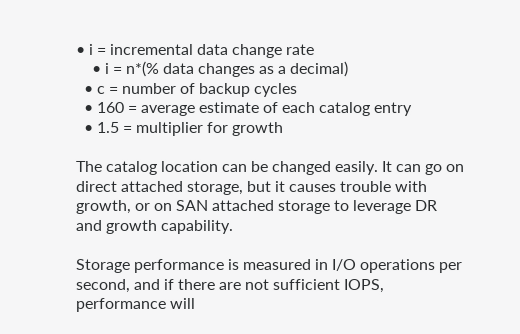• i = incremental data change rate
    • i = n*(% data changes as a decimal)
  • c = number of backup cycles
  • 160 = average estimate of each catalog entry
  • 1.5 = multiplier for growth

The catalog location can be changed easily. It can go on direct attached storage, but it causes trouble with growth, or on SAN attached storage to leverage DR and growth capability.

Storage performance is measured in I/O operations per second, and if there are not sufficient IOPS, performance will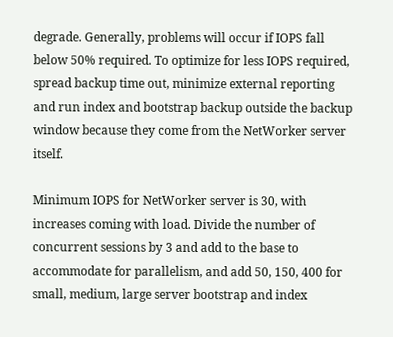degrade. Generally, problems will occur if IOPS fall below 50% required. To optimize for less IOPS required, spread backup time out, minimize external reporting and run index and bootstrap backup outside the backup window because they come from the NetWorker server itself.

Minimum IOPS for NetWorker server is 30, with increases coming with load. Divide the number of concurrent sessions by 3 and add to the base to accommodate for parallelism, and add 50, 150, 400 for small, medium, large server bootstrap and index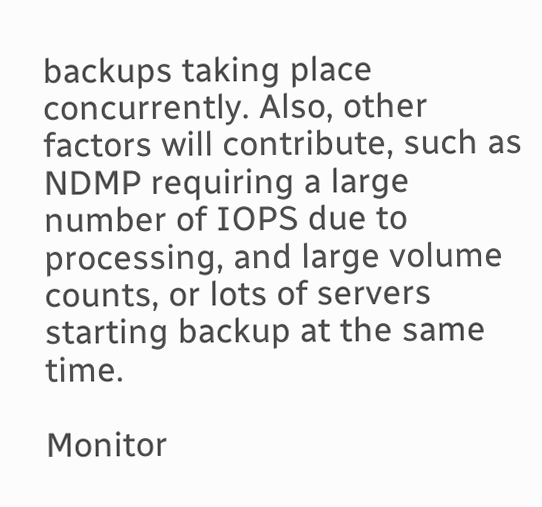backups taking place concurrently. Also, other factors will contribute, such as NDMP requiring a large number of IOPS due to processing, and large volume counts, or lots of servers starting backup at the same time.

Monitor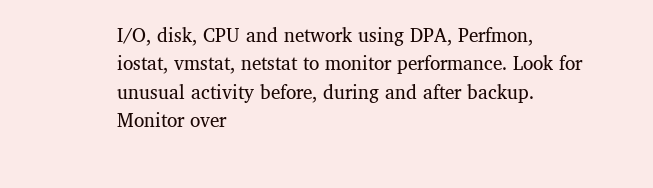I/O, disk, CPU and network using DPA, Perfmon, iostat, vmstat, netstat to monitor performance. Look for unusual activity before, during and after backup. Monitor over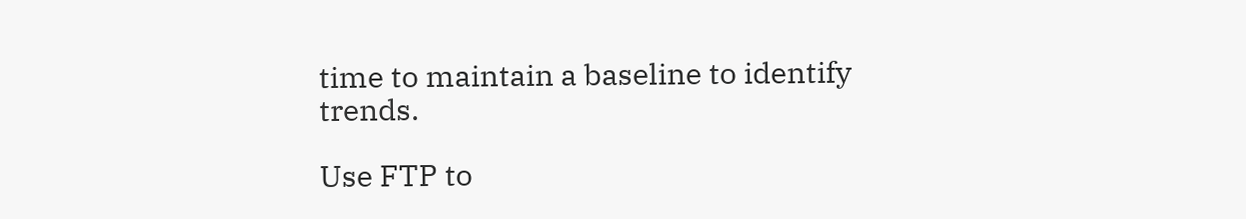time to maintain a baseline to identify trends.

Use FTP to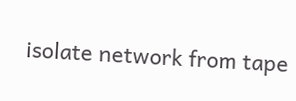isolate network from tape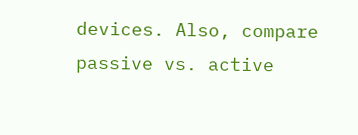devices. Also, compare passive vs. active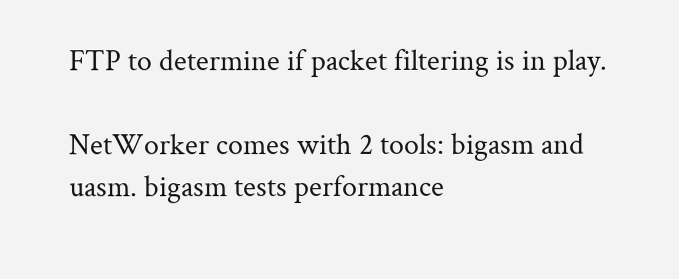FTP to determine if packet filtering is in play.

NetWorker comes with 2 tools: bigasm and uasm. bigasm tests performance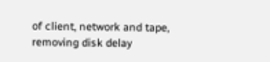of client, network and tape, removing disk delay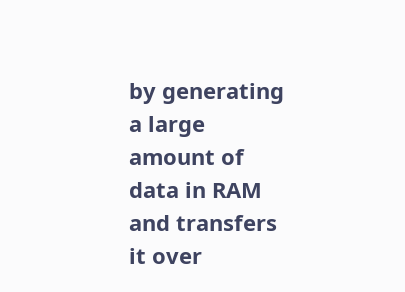by generating a large amount of data in RAM and transfers it over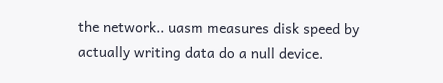the network.. uasm measures disk speed by actually writing data do a null device.